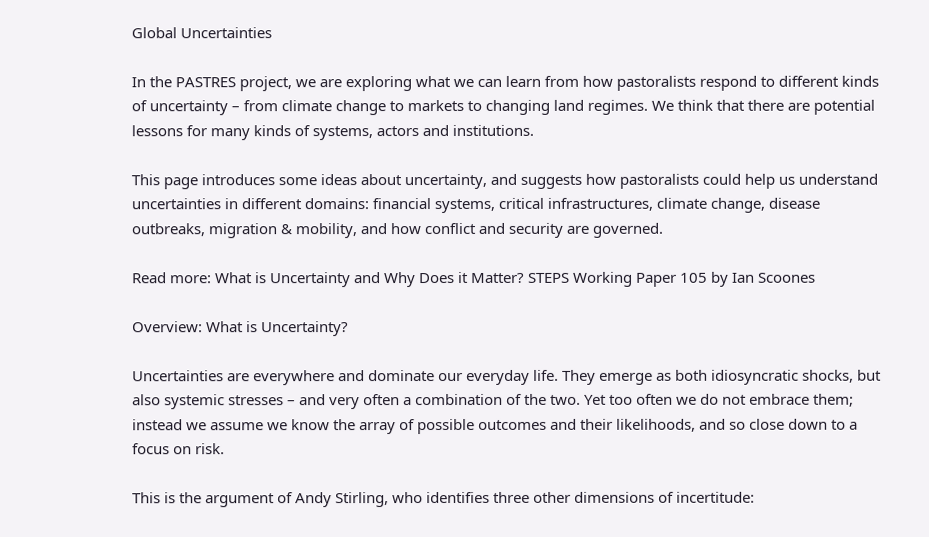Global Uncertainties

In the PASTRES project, we are exploring what we can learn from how pastoralists respond to different kinds of uncertainty – from climate change to markets to changing land regimes. We think that there are potential lessons for many kinds of systems, actors and institutions.

This page introduces some ideas about uncertainty, and suggests how pastoralists could help us understand uncertainties in different domains: financial systems, critical infrastructures, climate change, disease outbreaks, migration & mobility, and how conflict and security are governed.

Read more: What is Uncertainty and Why Does it Matter? STEPS Working Paper 105 by Ian Scoones

Overview: What is Uncertainty?

Uncertainties are everywhere and dominate our everyday life. They emerge as both idiosyncratic shocks, but also systemic stresses – and very often a combination of the two. Yet too often we do not embrace them; instead we assume we know the array of possible outcomes and their likelihoods, and so close down to a focus on risk.

This is the argument of Andy Stirling, who identifies three other dimensions of incertitude: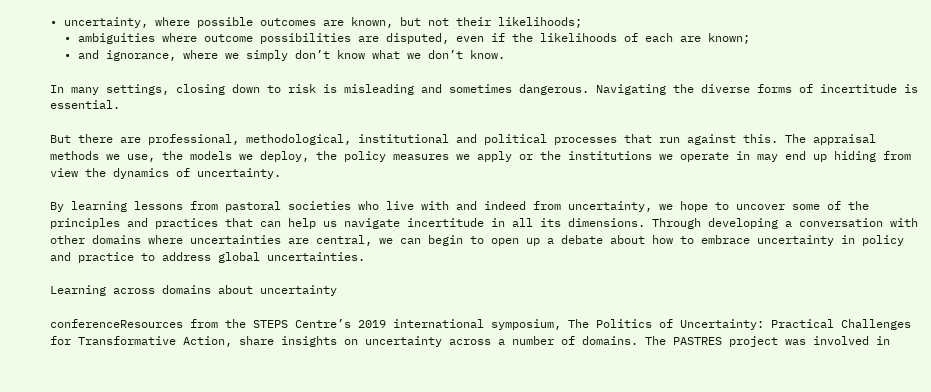• uncertainty, where possible outcomes are known, but not their likelihoods;
  • ambiguities where outcome possibilities are disputed, even if the likelihoods of each are known;
  • and ignorance, where we simply don’t know what we don’t know.

In many settings, closing down to risk is misleading and sometimes dangerous. Navigating the diverse forms of incertitude is essential.

But there are professional, methodological, institutional and political processes that run against this. The appraisal methods we use, the models we deploy, the policy measures we apply or the institutions we operate in may end up hiding from view the dynamics of uncertainty.

By learning lessons from pastoral societies who live with and indeed from uncertainty, we hope to uncover some of the principles and practices that can help us navigate incertitude in all its dimensions. Through developing a conversation with other domains where uncertainties are central, we can begin to open up a debate about how to embrace uncertainty in policy and practice to address global uncertainties.

Learning across domains about uncertainty

conferenceResources from the STEPS Centre’s 2019 international symposium, The Politics of Uncertainty: Practical Challenges for Transformative Action, share insights on uncertainty across a number of domains. The PASTRES project was involved in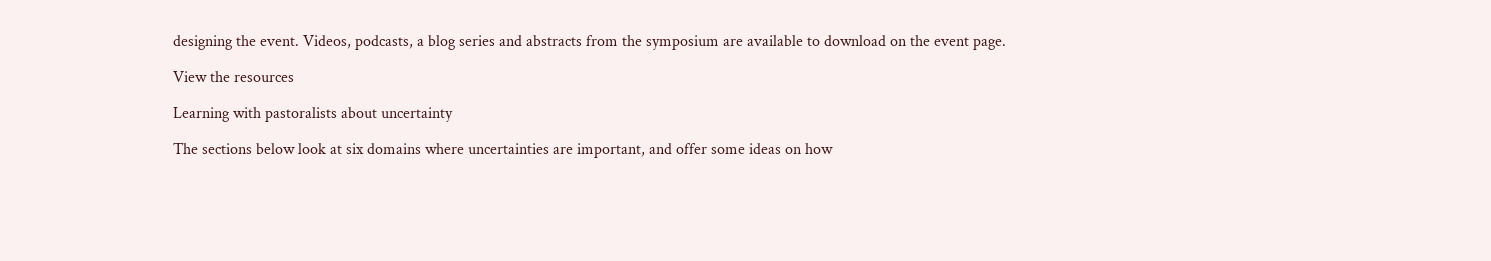designing the event. Videos, podcasts, a blog series and abstracts from the symposium are available to download on the event page.

View the resources

Learning with pastoralists about uncertainty

The sections below look at six domains where uncertainties are important, and offer some ideas on how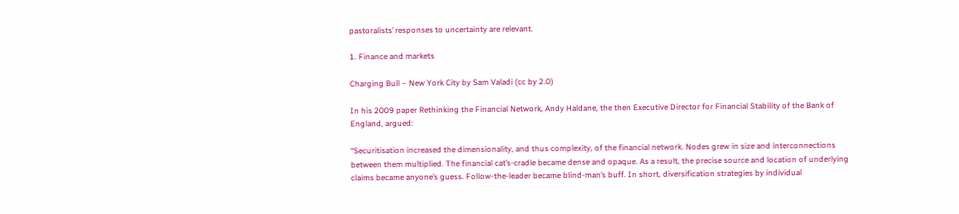pastoralists’ responses to uncertainty are relevant.

1. Finance and markets

Charging Bull – New York City by Sam Valadi (cc by 2.0)

In his 2009 paper Rethinking the Financial Network, Andy Haldane, the then Executive Director for Financial Stability of the Bank of England, argued:

“Securitisation increased the dimensionality, and thus complexity, of the financial network. Nodes grew in size and interconnections between them multiplied. The financial cat’s-cradle became dense and opaque. As a result, the precise source and location of underlying claims became anyone’s guess. Follow-the-leader became blind-man’s buff. In short, diversification strategies by individual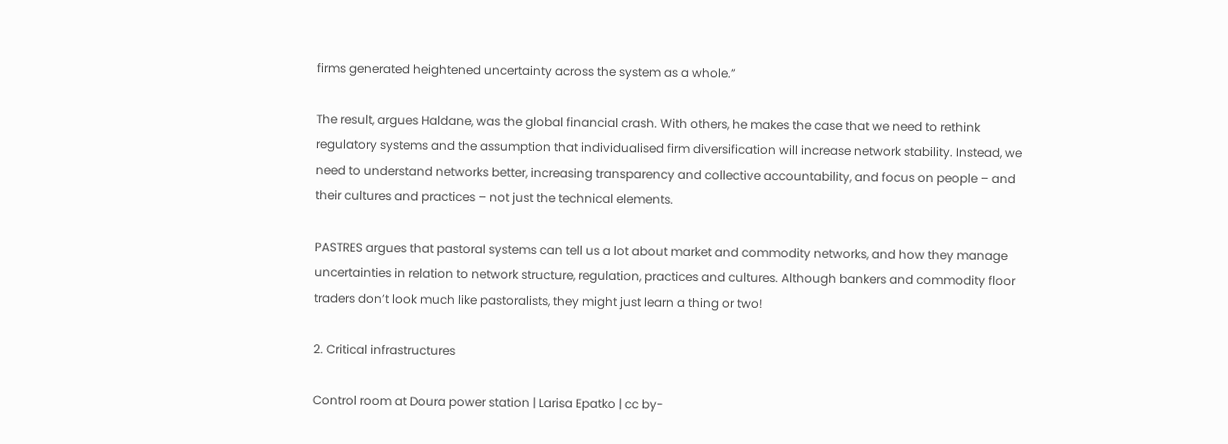firms generated heightened uncertainty across the system as a whole.”

The result, argues Haldane, was the global financial crash. With others, he makes the case that we need to rethink regulatory systems and the assumption that individualised firm diversification will increase network stability. Instead, we need to understand networks better, increasing transparency and collective accountability, and focus on people – and their cultures and practices – not just the technical elements.

PASTRES argues that pastoral systems can tell us a lot about market and commodity networks, and how they manage uncertainties in relation to network structure, regulation, practices and cultures. Although bankers and commodity floor traders don’t look much like pastoralists, they might just learn a thing or two!

2. Critical infrastructures

Control room at Doura power station | Larisa Epatko | cc by-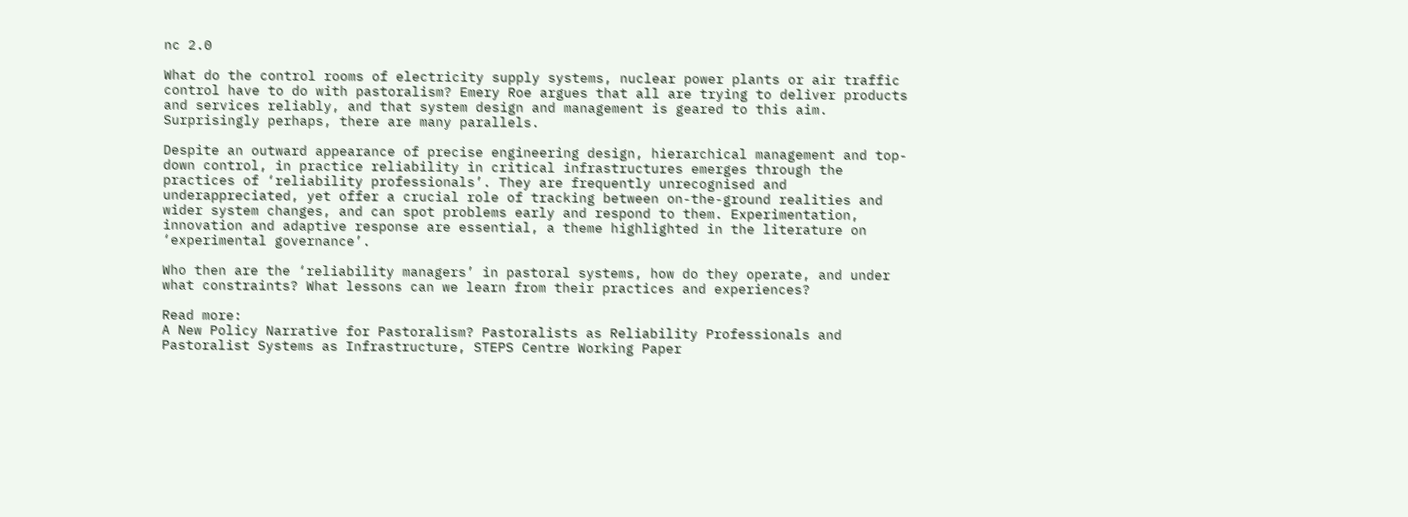nc 2.0

What do the control rooms of electricity supply systems, nuclear power plants or air traffic control have to do with pastoralism? Emery Roe argues that all are trying to deliver products and services reliably, and that system design and management is geared to this aim. Surprisingly perhaps, there are many parallels.

Despite an outward appearance of precise engineering design, hierarchical management and top-down control, in practice reliability in critical infrastructures emerges through the practices of ‘reliability professionals’. They are frequently unrecognised and underappreciated, yet offer a crucial role of tracking between on-the-ground realities and wider system changes, and can spot problems early and respond to them. Experimentation, innovation and adaptive response are essential, a theme highlighted in the literature on ‘experimental governance’.

Who then are the ‘reliability managers’ in pastoral systems, how do they operate, and under what constraints? What lessons can we learn from their practices and experiences?

Read more:
A New Policy Narrative for Pastoralism? Pastoralists as Reliability Professionals and Pastoralist Systems as Infrastructure, STEPS Centre Working Paper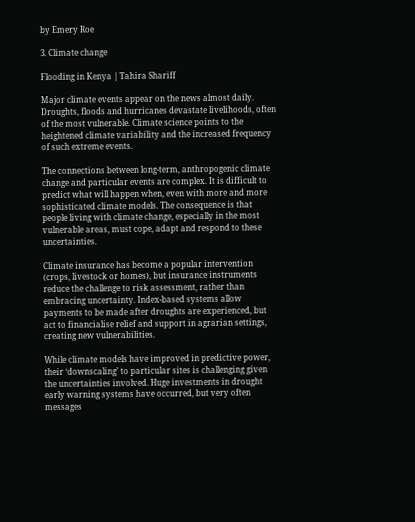by Emery Roe

3. Climate change

Flooding in Kenya | Tahira Shariff

Major climate events appear on the news almost daily. Droughts, floods and hurricanes devastate livelihoods, often of the most vulnerable. Climate science points to the heightened climate variability and the increased frequency of such extreme events.

The connections between long-term, anthropogenic climate change and particular events are complex. It is difficult to predict what will happen when, even with more and more sophisticated climate models. The consequence is that people living with climate change, especially in the most vulnerable areas, must cope, adapt and respond to these uncertainties.

Climate insurance has become a popular intervention (crops, livestock or homes), but insurance instruments reduce the challenge to risk assessment, rather than embracing uncertainty. Index-based systems allow payments to be made after droughts are experienced, but act to financialise relief and support in agrarian settings, creating new vulnerabilities.

While climate models have improved in predictive power, their ‘downscaling’ to particular sites is challenging given the uncertainties involved. Huge investments in drought early warning systems have occurred, but very often messages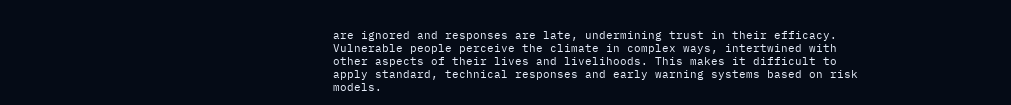are ignored and responses are late, undermining trust in their efficacy. Vulnerable people perceive the climate in complex ways, intertwined with other aspects of their lives and livelihoods. This makes it difficult to apply standard, technical responses and early warning systems based on risk models.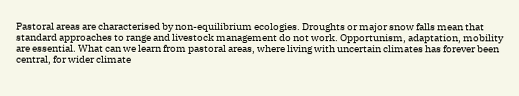Pastoral areas are characterised by non-equilibrium ecologies. Droughts or major snow falls mean that standard approaches to range and livestock management do not work. Opportunism, adaptation, mobility are essential. What can we learn from pastoral areas, where living with uncertain climates has forever been central, for wider climate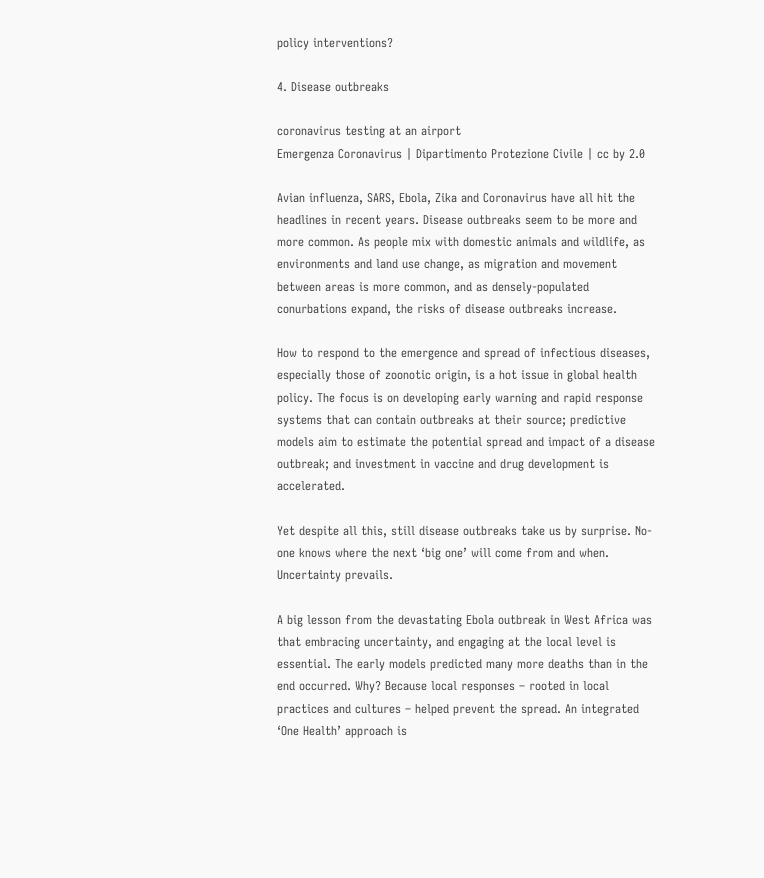policy interventions?

4. Disease outbreaks

coronavirus testing at an airport
Emergenza Coronavirus | Dipartimento Protezione Civile | cc by 2.0

Avian influenza, SARS, Ebola, Zika and Coronavirus have all hit the headlines in recent years. Disease outbreaks seem to be more and more common. As people mix with domestic animals and wildlife, as environments and land use change, as migration and movement between areas is more common, and as densely-populated conurbations expand, the risks of disease outbreaks increase.

How to respond to the emergence and spread of infectious diseases, especially those of zoonotic origin, is a hot issue in global health policy. The focus is on developing early warning and rapid response systems that can contain outbreaks at their source; predictive models aim to estimate the potential spread and impact of a disease outbreak; and investment in vaccine and drug development is accelerated.

Yet despite all this, still disease outbreaks take us by surprise. No-one knows where the next ‘big one’ will come from and when. Uncertainty prevails.

A big lesson from the devastating Ebola outbreak in West Africa was that embracing uncertainty, and engaging at the local level is essential. The early models predicted many more deaths than in the end occurred. Why? Because local responses – rooted in local practices and cultures – helped prevent the spread. An integrated ‘One Health’ approach is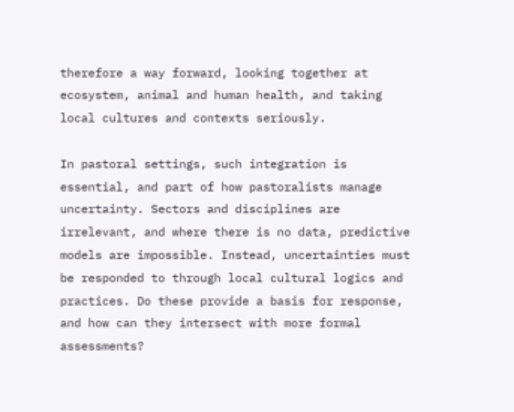therefore a way forward, looking together at ecosystem, animal and human health, and taking local cultures and contexts seriously.

In pastoral settings, such integration is essential, and part of how pastoralists manage uncertainty. Sectors and disciplines are irrelevant, and where there is no data, predictive models are impossible. Instead, uncertainties must be responded to through local cultural logics and practices. Do these provide a basis for response, and how can they intersect with more formal assessments?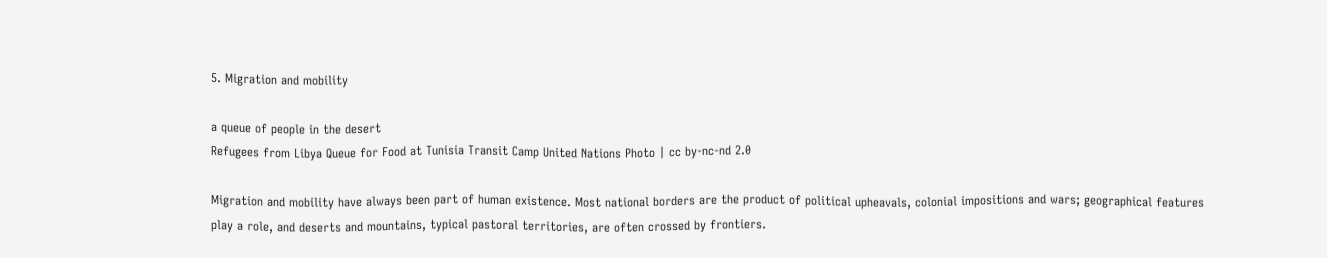5. Migration and mobility

a queue of people in the desert
Refugees from Libya Queue for Food at Tunisia Transit Camp United Nations Photo | cc by-nc-nd 2.0

Migration and mobility have always been part of human existence. Most national borders are the product of political upheavals, colonial impositions and wars; geographical features play a role, and deserts and mountains, typical pastoral territories, are often crossed by frontiers.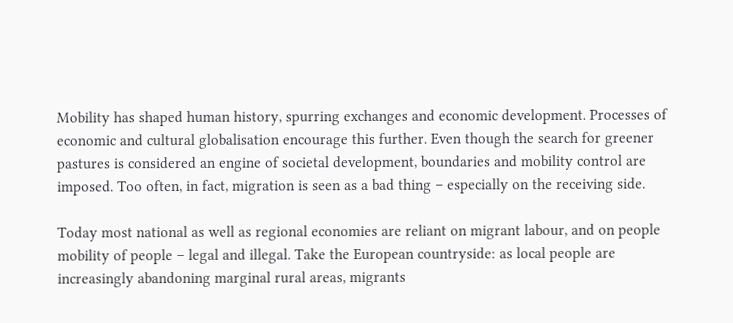Mobility has shaped human history, spurring exchanges and economic development. Processes of economic and cultural globalisation encourage this further. Even though the search for greener pastures is considered an engine of societal development, boundaries and mobility control are imposed. Too often, in fact, migration is seen as a bad thing – especially on the receiving side.

Today most national as well as regional economies are reliant on migrant labour, and on people mobility of people – legal and illegal. Take the European countryside: as local people are increasingly abandoning marginal rural areas, migrants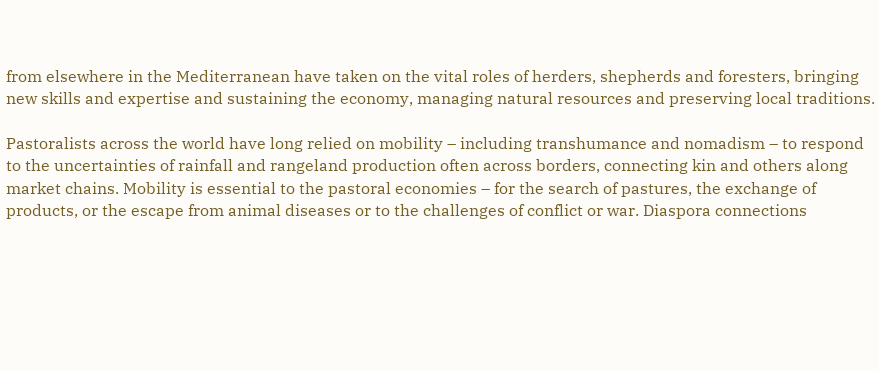from elsewhere in the Mediterranean have taken on the vital roles of herders, shepherds and foresters, bringing new skills and expertise and sustaining the economy, managing natural resources and preserving local traditions.

Pastoralists across the world have long relied on mobility – including transhumance and nomadism – to respond to the uncertainties of rainfall and rangeland production often across borders, connecting kin and others along market chains. Mobility is essential to the pastoral economies – for the search of pastures, the exchange of products, or the escape from animal diseases or to the challenges of conflict or war. Diaspora connections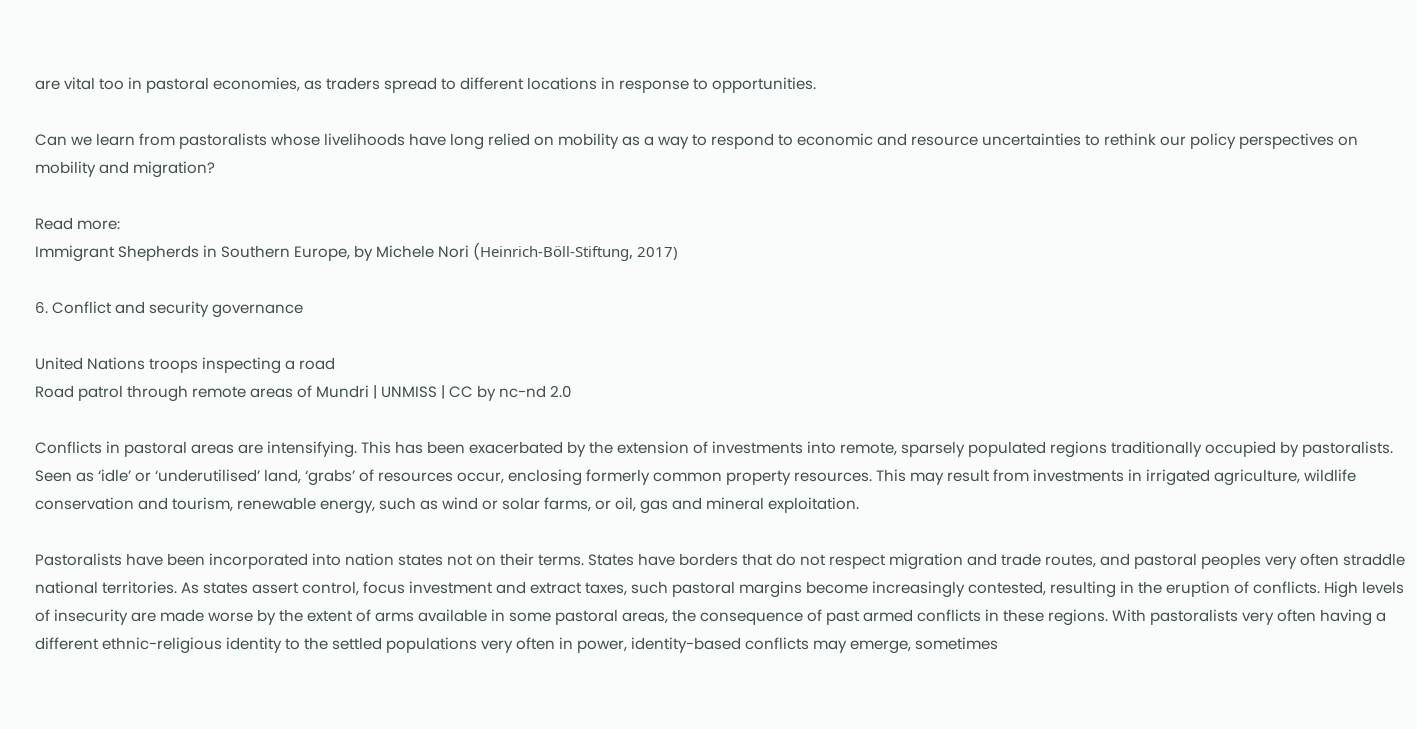are vital too in pastoral economies, as traders spread to different locations in response to opportunities.

Can we learn from pastoralists whose livelihoods have long relied on mobility as a way to respond to economic and resource uncertainties to rethink our policy perspectives on mobility and migration?

Read more:
Immigrant Shepherds in Southern Europe, by Michele Nori (Heinrich-Böll-Stiftung, 2017)

6. Conflict and security governance

United Nations troops inspecting a road
Road patrol through remote areas of Mundri | UNMISS | CC by nc-nd 2.0

Conflicts in pastoral areas are intensifying. This has been exacerbated by the extension of investments into remote, sparsely populated regions traditionally occupied by pastoralists. Seen as ‘idle’ or ‘underutilised’ land, ‘grabs’ of resources occur, enclosing formerly common property resources. This may result from investments in irrigated agriculture, wildlife conservation and tourism, renewable energy, such as wind or solar farms, or oil, gas and mineral exploitation.

Pastoralists have been incorporated into nation states not on their terms. States have borders that do not respect migration and trade routes, and pastoral peoples very often straddle national territories. As states assert control, focus investment and extract taxes, such pastoral margins become increasingly contested, resulting in the eruption of conflicts. High levels of insecurity are made worse by the extent of arms available in some pastoral areas, the consequence of past armed conflicts in these regions. With pastoralists very often having a different ethnic-religious identity to the settled populations very often in power, identity-based conflicts may emerge, sometimes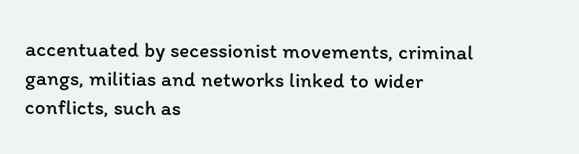accentuated by secessionist movements, criminal gangs, militias and networks linked to wider conflicts, such as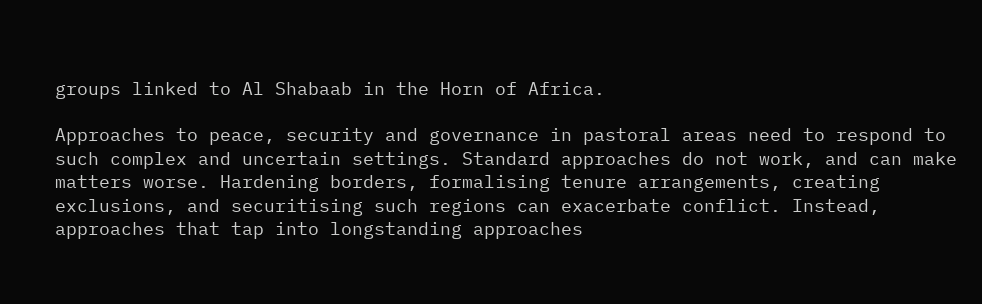groups linked to Al Shabaab in the Horn of Africa.

Approaches to peace, security and governance in pastoral areas need to respond to such complex and uncertain settings. Standard approaches do not work, and can make matters worse. Hardening borders, formalising tenure arrangements, creating exclusions, and securitising such regions can exacerbate conflict. Instead, approaches that tap into longstanding approaches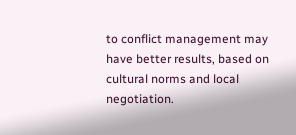to conflict management may have better results, based on cultural norms and local negotiation.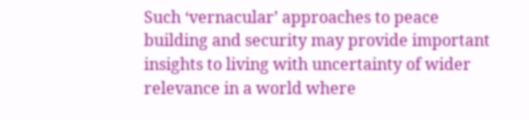Such ‘vernacular’ approaches to peace building and security may provide important insights to living with uncertainty of wider relevance in a world where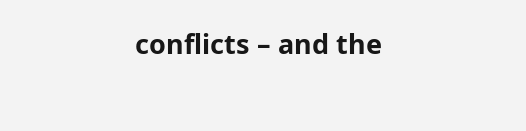conflicts – and the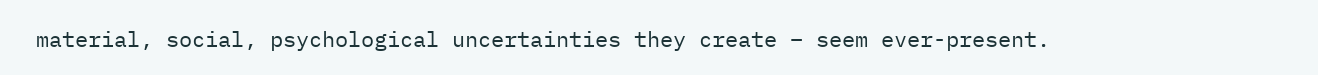material, social, psychological uncertainties they create – seem ever-present.